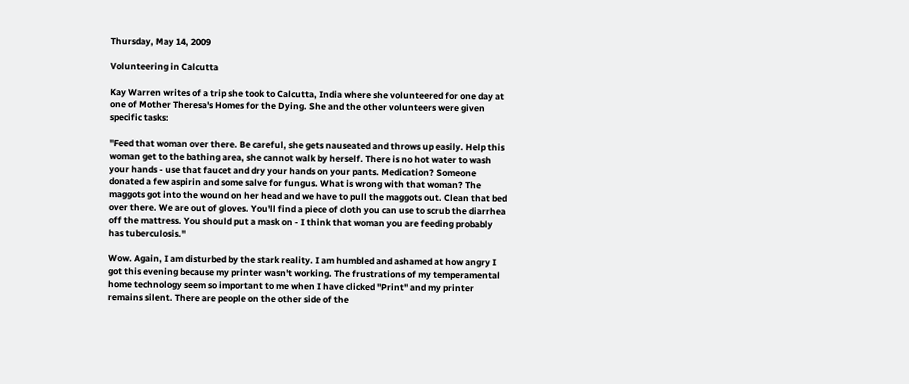Thursday, May 14, 2009

Volunteering in Calcutta

Kay Warren writes of a trip she took to Calcutta, India where she volunteered for one day at one of Mother Theresa's Homes for the Dying. She and the other volunteers were given specific tasks:

"Feed that woman over there. Be careful, she gets nauseated and throws up easily. Help this woman get to the bathing area, she cannot walk by herself. There is no hot water to wash your hands - use that faucet and dry your hands on your pants. Medication? Someone donated a few aspirin and some salve for fungus. What is wrong with that woman? The maggots got into the wound on her head and we have to pull the maggots out. Clean that bed over there. We are out of gloves. You'll find a piece of cloth you can use to scrub the diarrhea off the mattress. You should put a mask on - I think that woman you are feeding probably has tuberculosis."

Wow. Again, I am disturbed by the stark reality. I am humbled and ashamed at how angry I got this evening because my printer wasn't working. The frustrations of my temperamental home technology seem so important to me when I have clicked "Print" and my printer remains silent. There are people on the other side of the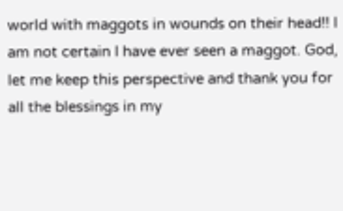world with maggots in wounds on their head!! I am not certain I have ever seen a maggot. God, let me keep this perspective and thank you for all the blessings in my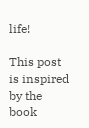life!

This post is inspired by the book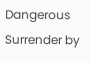Dangerous Surrender by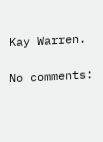Kay Warren.

No comments: